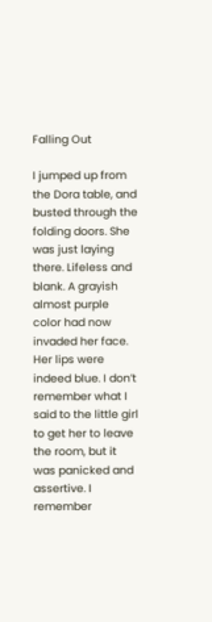Falling Out

I jumped up from the Dora table, and busted through the folding doors. She was just laying there. Lifeless and blank. A grayish almost purple color had now invaded her face. Her lips were indeed blue. I don’t remember what I said to the little girl to get her to leave the room, but it was panicked and assertive. I remember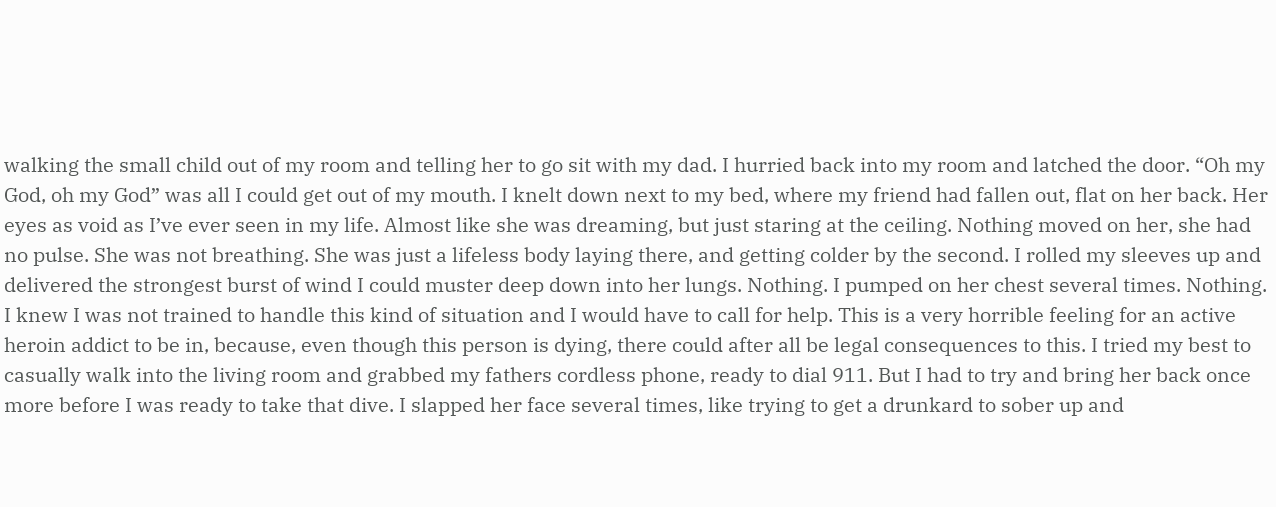walking the small child out of my room and telling her to go sit with my dad. I hurried back into my room and latched the door. “Oh my God, oh my God” was all I could get out of my mouth. I knelt down next to my bed, where my friend had fallen out, flat on her back. Her eyes as void as I’ve ever seen in my life. Almost like she was dreaming, but just staring at the ceiling. Nothing moved on her, she had no pulse. She was not breathing. She was just a lifeless body laying there, and getting colder by the second. I rolled my sleeves up and delivered the strongest burst of wind I could muster deep down into her lungs. Nothing. I pumped on her chest several times. Nothing. I knew I was not trained to handle this kind of situation and I would have to call for help. This is a very horrible feeling for an active heroin addict to be in, because, even though this person is dying, there could after all be legal consequences to this. I tried my best to casually walk into the living room and grabbed my fathers cordless phone, ready to dial 911. But I had to try and bring her back once more before I was ready to take that dive. I slapped her face several times, like trying to get a drunkard to sober up and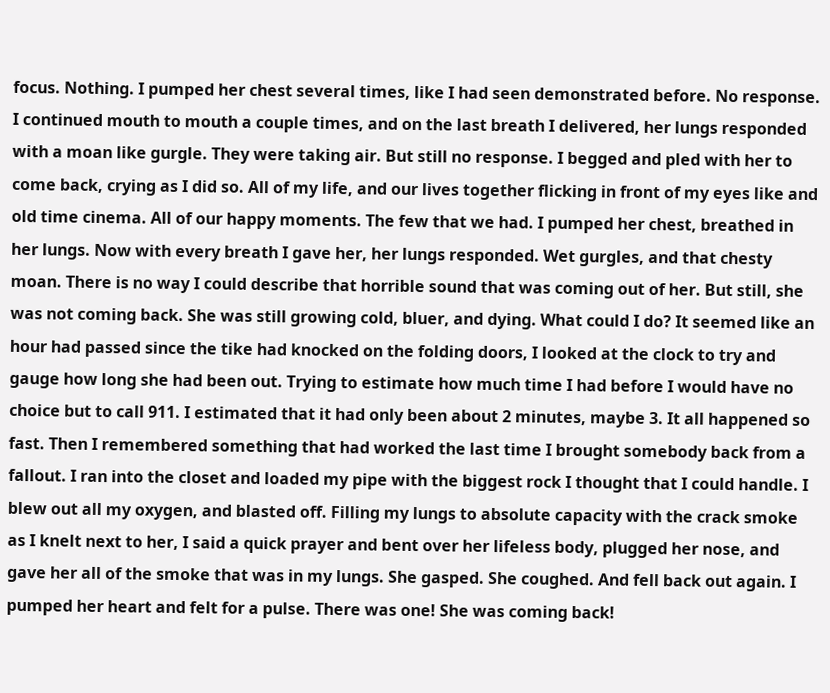focus. Nothing. I pumped her chest several times, like I had seen demonstrated before. No response. I continued mouth to mouth a couple times, and on the last breath I delivered, her lungs responded with a moan like gurgle. They were taking air. But still no response. I begged and pled with her to come back, crying as I did so. All of my life, and our lives together flicking in front of my eyes like and old time cinema. All of our happy moments. The few that we had. I pumped her chest, breathed in her lungs. Now with every breath I gave her, her lungs responded. Wet gurgles, and that chesty moan. There is no way I could describe that horrible sound that was coming out of her. But still, she was not coming back. She was still growing cold, bluer, and dying. What could I do? It seemed like an hour had passed since the tike had knocked on the folding doors, I looked at the clock to try and gauge how long she had been out. Trying to estimate how much time I had before I would have no choice but to call 911. I estimated that it had only been about 2 minutes, maybe 3. It all happened so fast. Then I remembered something that had worked the last time I brought somebody back from a fallout. I ran into the closet and loaded my pipe with the biggest rock I thought that I could handle. I blew out all my oxygen, and blasted off. Filling my lungs to absolute capacity with the crack smoke as I knelt next to her, I said a quick prayer and bent over her lifeless body, plugged her nose, and gave her all of the smoke that was in my lungs. She gasped. She coughed. And fell back out again. I pumped her heart and felt for a pulse. There was one! She was coming back!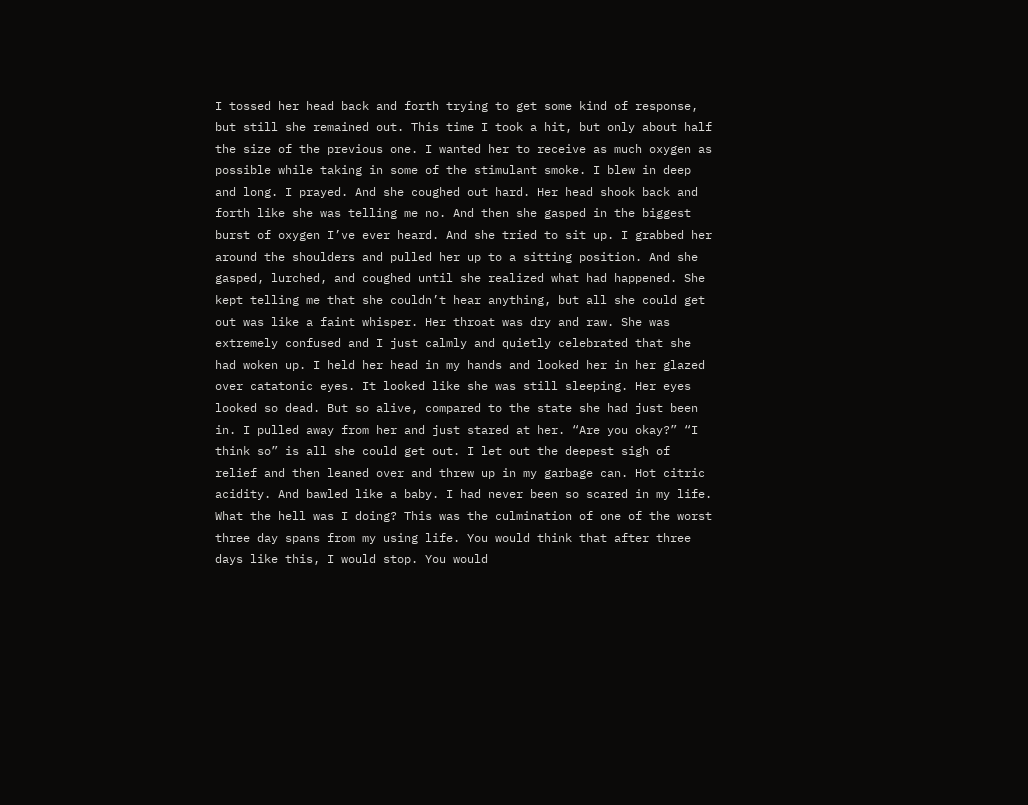I tossed her head back and forth trying to get some kind of response, but still she remained out. This time I took a hit, but only about half the size of the previous one. I wanted her to receive as much oxygen as possible while taking in some of the stimulant smoke. I blew in deep and long. I prayed. And she coughed out hard. Her head shook back and forth like she was telling me no. And then she gasped in the biggest burst of oxygen I’ve ever heard. And she tried to sit up. I grabbed her around the shoulders and pulled her up to a sitting position. And she gasped, lurched, and coughed until she realized what had happened. She kept telling me that she couldn’t hear anything, but all she could get out was like a faint whisper. Her throat was dry and raw. She was extremely confused and I just calmly and quietly celebrated that she had woken up. I held her head in my hands and looked her in her glazed over catatonic eyes. It looked like she was still sleeping. Her eyes looked so dead. But so alive, compared to the state she had just been in. I pulled away from her and just stared at her. “Are you okay?” “I think so” is all she could get out. I let out the deepest sigh of relief and then leaned over and threw up in my garbage can. Hot citric acidity. And bawled like a baby. I had never been so scared in my life. What the hell was I doing? This was the culmination of one of the worst three day spans from my using life. You would think that after three days like this, I would stop. You would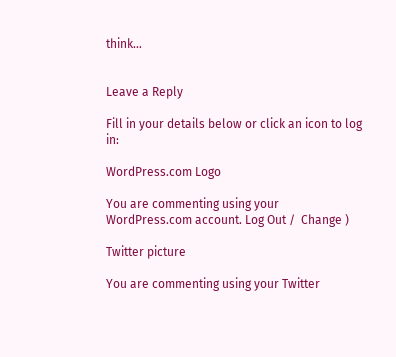think…


Leave a Reply

Fill in your details below or click an icon to log in:

WordPress.com Logo

You are commenting using your WordPress.com account. Log Out /  Change )

Twitter picture

You are commenting using your Twitter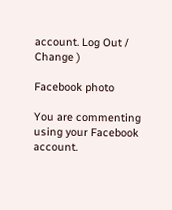account. Log Out /  Change )

Facebook photo

You are commenting using your Facebook account.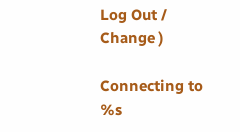Log Out /  Change )

Connecting to %s